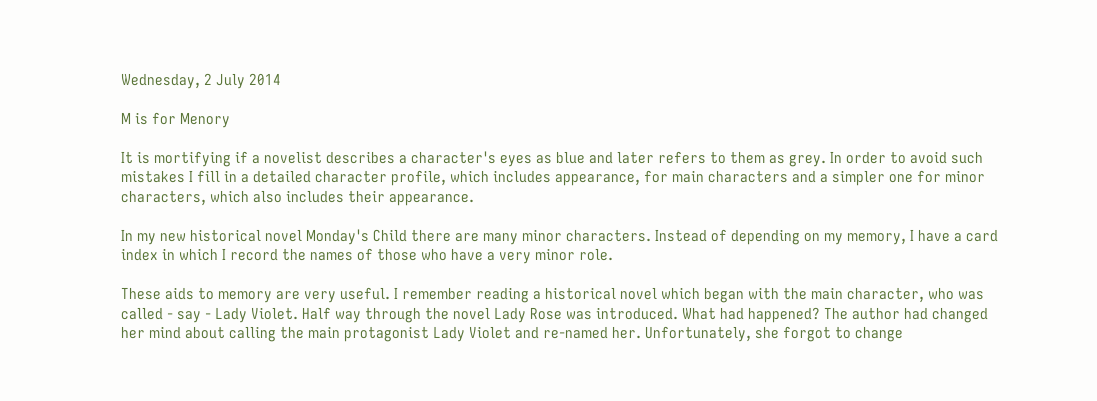Wednesday, 2 July 2014

M is for Menory

It is mortifying if a novelist describes a character's eyes as blue and later refers to them as grey. In order to avoid such mistakes I fill in a detailed character profile, which includes appearance, for main characters and a simpler one for minor characters, which also includes their appearance.

In my new historical novel Monday's Child there are many minor characters. Instead of depending on my memory, I have a card index in which I record the names of those who have a very minor role.

These aids to memory are very useful. I remember reading a historical novel which began with the main character, who was called - say - Lady Violet. Half way through the novel Lady Rose was introduced. What had happened? The author had changed her mind about calling the main protagonist Lady Violet and re-named her. Unfortunately, she forgot to change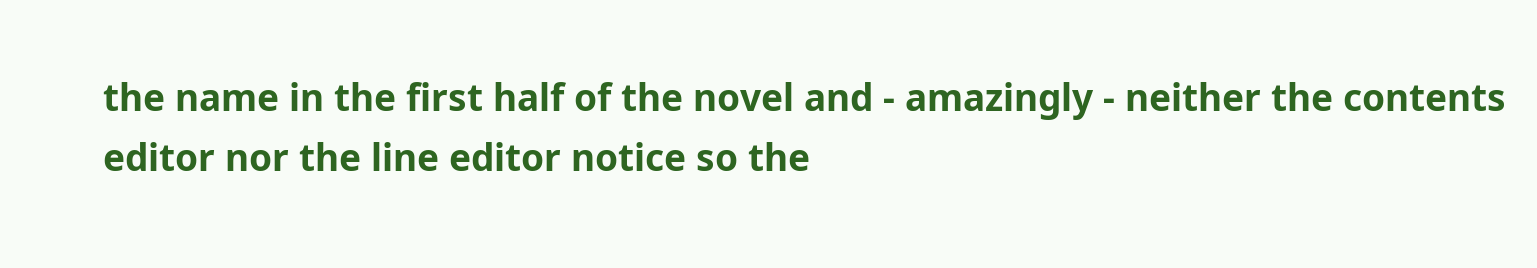the name in the first half of the novel and - amazingly - neither the contents editor nor the line editor notice so the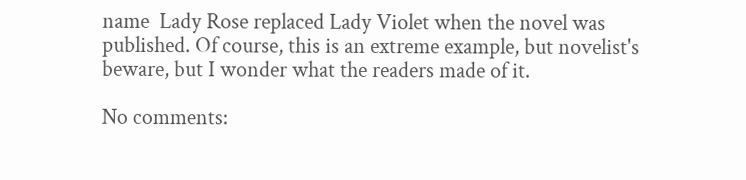name  Lady Rose replaced Lady Violet when the novel was published. Of course, this is an extreme example, but novelist's beware, but I wonder what the readers made of it.

No comments: